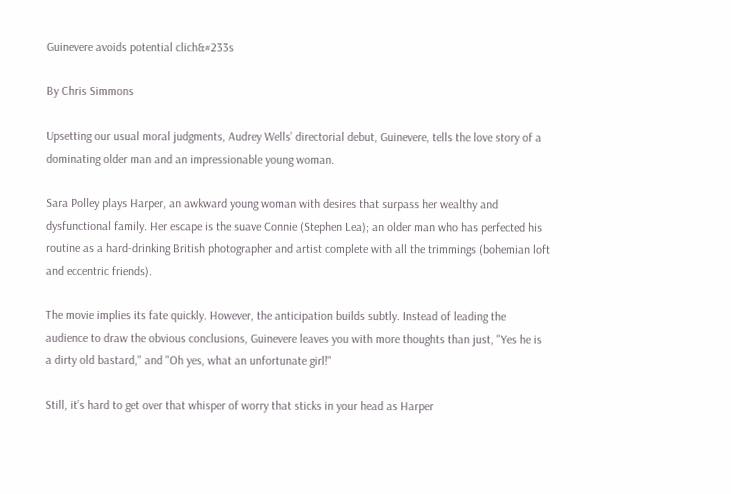Guinevere avoids potential clich&#233s

By Chris Simmons

Upsetting our usual moral judgments, Audrey Wells’ directorial debut, Guinevere, tells the love story of a dominating older man and an impressionable young woman.

Sara Polley plays Harper, an awkward young woman with desires that surpass her wealthy and dysfunctional family. Her escape is the suave Connie (Stephen Lea); an older man who has perfected his routine as a hard-drinking British photographer and artist complete with all the trimmings (bohemian loft and eccentric friends).

The movie implies its fate quickly. However, the anticipation builds subtly. Instead of leading the audience to draw the obvious conclusions, Guinevere leaves you with more thoughts than just, "Yes he is a dirty old bastard," and "Oh yes, what an unfortunate girl!"

Still, it’s hard to get over that whisper of worry that sticks in your head as Harper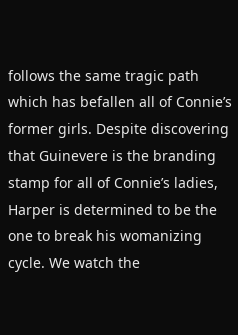follows the same tragic path which has befallen all of Connie’s former girls. Despite discovering that Guinevere is the branding stamp for all of Connie’s ladies, Harper is determined to be the one to break his womanizing cycle. We watch the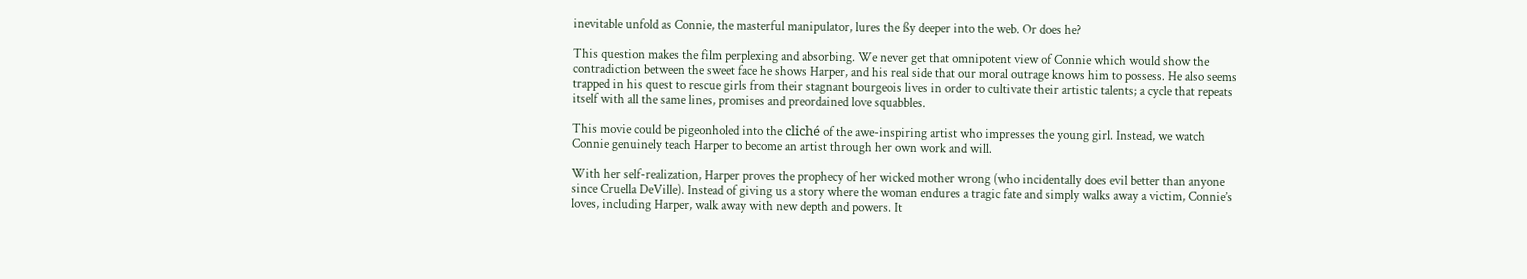inevitable unfold as Connie, the masterful manipulator, lures the ßy deeper into the web. Or does he?

This question makes the film perplexing and absorbing. We never get that omnipotent view of Connie which would show the contradiction between the sweet face he shows Harper, and his real side that our moral outrage knows him to possess. He also seems trapped in his quest to rescue girls from their stagnant bourgeois lives in order to cultivate their artistic talents; a cycle that repeats itself with all the same lines, promises and preordained love squabbles.

This movie could be pigeonholed into the cliché of the awe-inspiring artist who impresses the young girl. Instead, we watch Connie genuinely teach Harper to become an artist through her own work and will.

With her self-realization, Harper proves the prophecy of her wicked mother wrong (who incidentally does evil better than anyone since Cruella DeVille). Instead of giving us a story where the woman endures a tragic fate and simply walks away a victim, Connie’s loves, including Harper, walk away with new depth and powers. It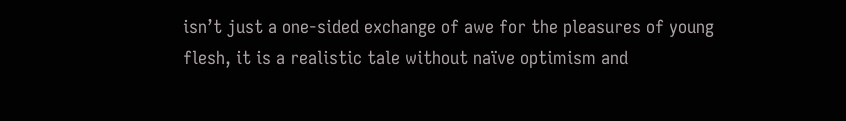isn’t just a one-sided exchange of awe for the pleasures of young flesh, it is a realistic tale without naïve optimism and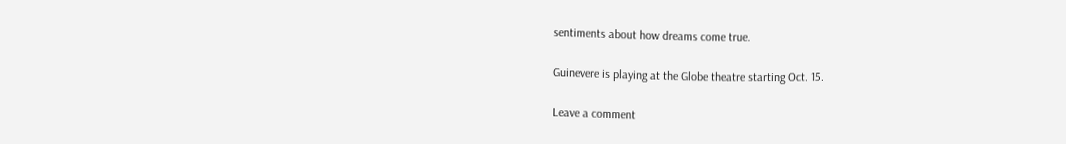sentiments about how dreams come true.

Guinevere is playing at the Globe theatre starting Oct. 15.

Leave a comment